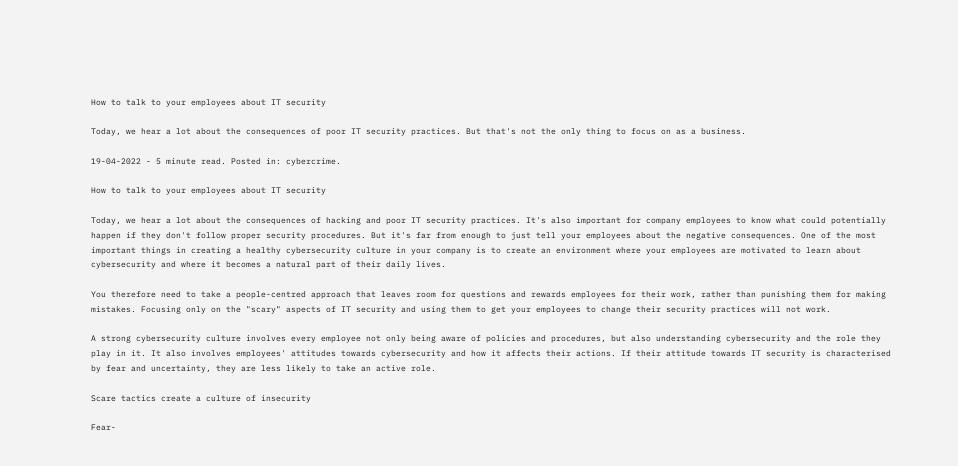How to talk to your employees about IT security

Today, we hear a lot about the consequences of poor IT security practices. But that's not the only thing to focus on as a business.

19-04-2022 - 5 minute read. Posted in: cybercrime.

How to talk to your employees about IT security

Today, we hear a lot about the consequences of hacking and poor IT security practices. It's also important for company employees to know what could potentially happen if they don't follow proper security procedures. But it's far from enough to just tell your employees about the negative consequences. One of the most important things in creating a healthy cybersecurity culture in your company is to create an environment where your employees are motivated to learn about cybersecurity and where it becomes a natural part of their daily lives.

You therefore need to take a people-centred approach that leaves room for questions and rewards employees for their work, rather than punishing them for making mistakes. Focusing only on the "scary" aspects of IT security and using them to get your employees to change their security practices will not work.

A strong cybersecurity culture involves every employee not only being aware of policies and procedures, but also understanding cybersecurity and the role they play in it. It also involves employees' attitudes towards cybersecurity and how it affects their actions. If their attitude towards IT security is characterised by fear and uncertainty, they are less likely to take an active role.

Scare tactics create a culture of insecurity

Fear-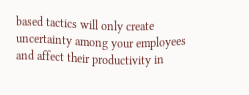based tactics will only create uncertainty among your employees and affect their productivity in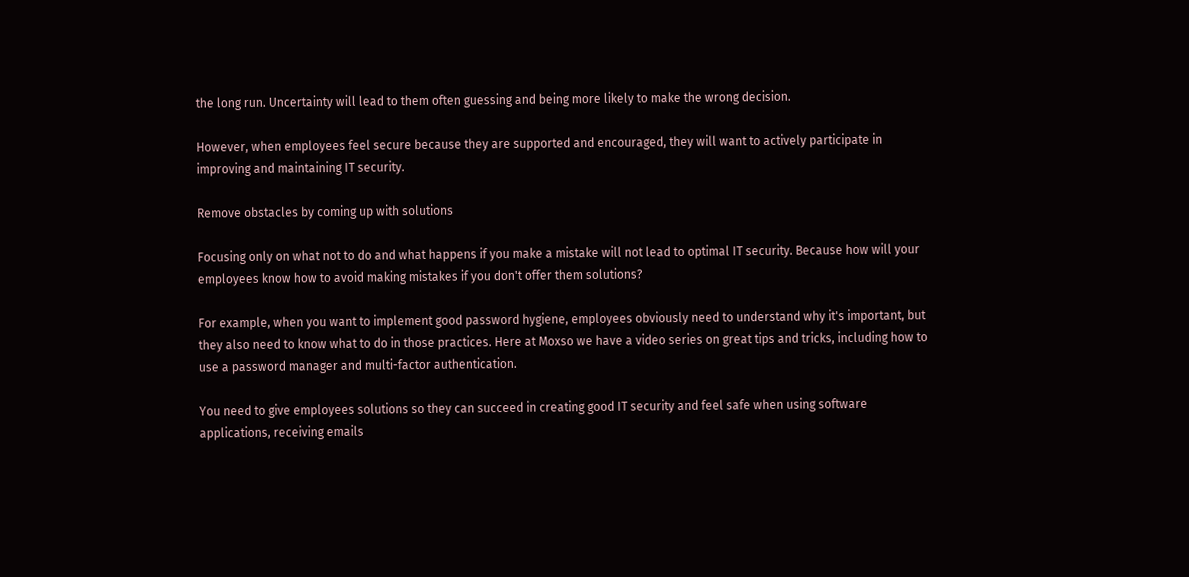the long run. Uncertainty will lead to them often guessing and being more likely to make the wrong decision.

However, when employees feel secure because they are supported and encouraged, they will want to actively participate in improving and maintaining IT security.

Remove obstacles by coming up with solutions

Focusing only on what not to do and what happens if you make a mistake will not lead to optimal IT security. Because how will your employees know how to avoid making mistakes if you don't offer them solutions?

For example, when you want to implement good password hygiene, employees obviously need to understand why it's important, but they also need to know what to do in those practices. Here at Moxso we have a video series on great tips and tricks, including how to use a password manager and multi-factor authentication.

You need to give employees solutions so they can succeed in creating good IT security and feel safe when using software applications, receiving emails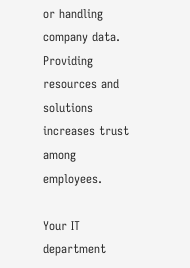or handling company data. Providing resources and solutions increases trust among employees.

Your IT department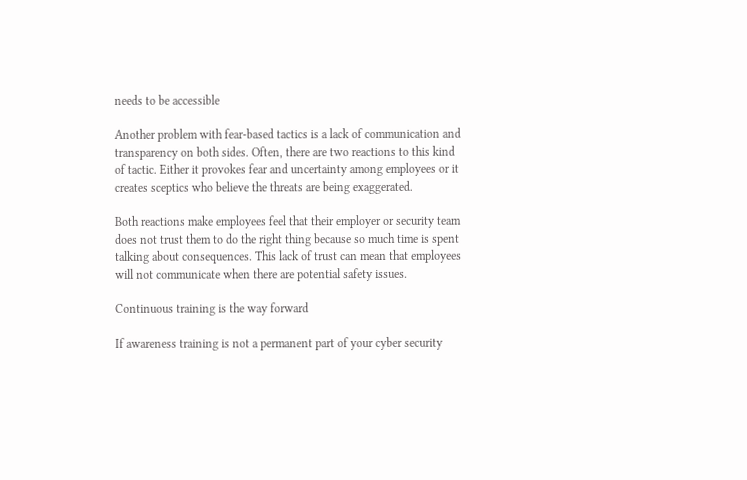needs to be accessible

Another problem with fear-based tactics is a lack of communication and transparency on both sides. Often, there are two reactions to this kind of tactic. Either it provokes fear and uncertainty among employees or it creates sceptics who believe the threats are being exaggerated.

Both reactions make employees feel that their employer or security team does not trust them to do the right thing because so much time is spent talking about consequences. This lack of trust can mean that employees will not communicate when there are potential safety issues.

Continuous training is the way forward

If awareness training is not a permanent part of your cyber security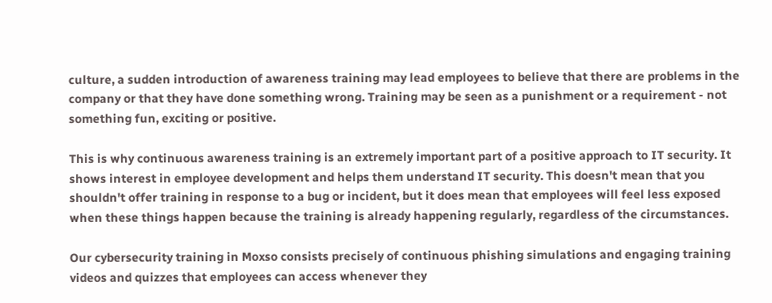culture, a sudden introduction of awareness training may lead employees to believe that there are problems in the company or that they have done something wrong. Training may be seen as a punishment or a requirement - not something fun, exciting or positive.

This is why continuous awareness training is an extremely important part of a positive approach to IT security. It shows interest in employee development and helps them understand IT security. This doesn't mean that you shouldn't offer training in response to a bug or incident, but it does mean that employees will feel less exposed when these things happen because the training is already happening regularly, regardless of the circumstances.

Our cybersecurity training in Moxso consists precisely of continuous phishing simulations and engaging training videos and quizzes that employees can access whenever they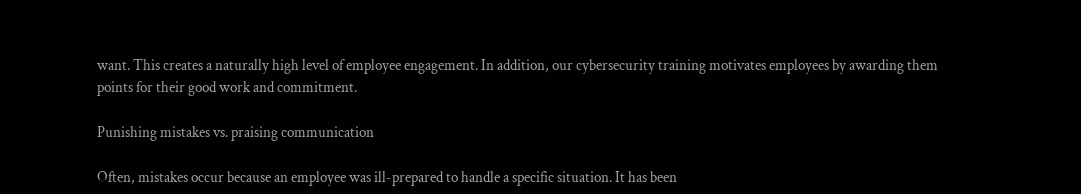want. This creates a naturally high level of employee engagement. In addition, our cybersecurity training motivates employees by awarding them points for their good work and commitment.

Punishing mistakes vs. praising communication

Often, mistakes occur because an employee was ill-prepared to handle a specific situation. It has been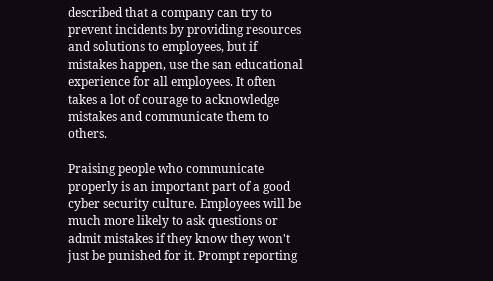described that a company can try to prevent incidents by providing resources and solutions to employees, but if mistakes happen, use the san educational experience for all employees. It often takes a lot of courage to acknowledge mistakes and communicate them to others.

Praising people who communicate properly is an important part of a good cyber security culture. Employees will be much more likely to ask questions or admit mistakes if they know they won't just be punished for it. Prompt reporting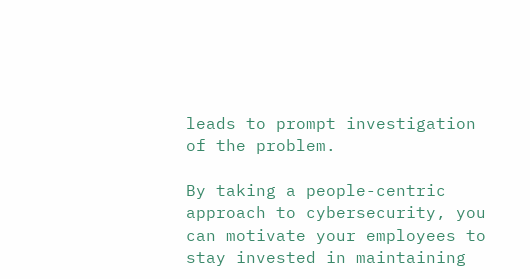leads to prompt investigation of the problem.

By taking a people-centric approach to cybersecurity, you can motivate your employees to stay invested in maintaining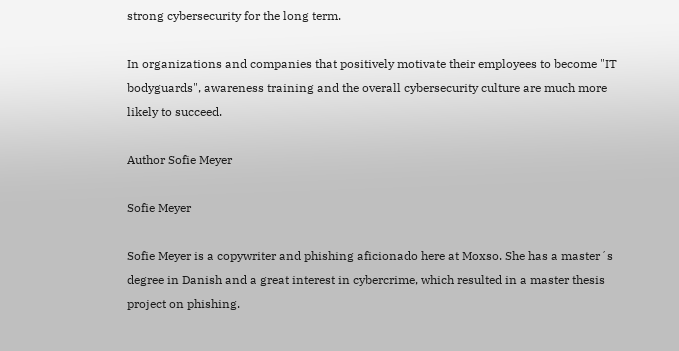strong cybersecurity for the long term.

In organizations and companies that positively motivate their employees to become "IT bodyguards", awareness training and the overall cybersecurity culture are much more likely to succeed.

Author Sofie Meyer

Sofie Meyer

Sofie Meyer is a copywriter and phishing aficionado here at Moxso. She has a master´s degree in Danish and a great interest in cybercrime, which resulted in a master thesis project on phishing.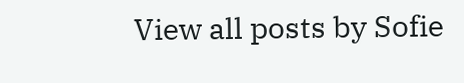View all posts by Sofie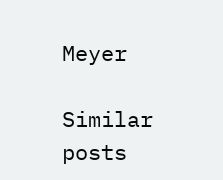Meyer

Similar posts